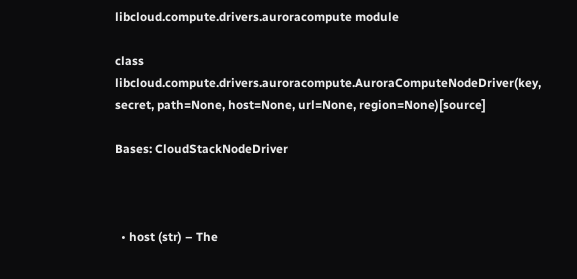libcloud.compute.drivers.auroracompute module

class libcloud.compute.drivers.auroracompute.AuroraComputeNodeDriver(key, secret, path=None, host=None, url=None, region=None)[source]

Bases: CloudStackNodeDriver



  • host (str) – The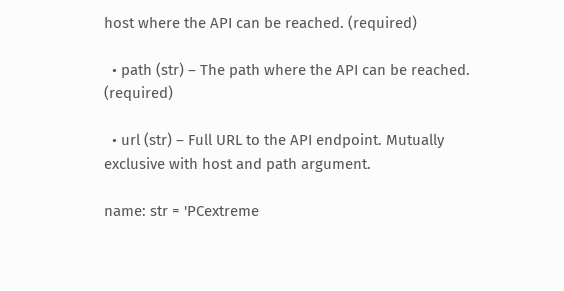host where the API can be reached. (required)

  • path (str) – The path where the API can be reached. (required)

  • url (str) – Full URL to the API endpoint. Mutually exclusive with host and path argument.

name: str = 'PCextreme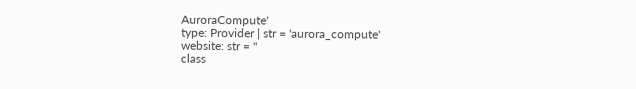AuroraCompute'
type: Provider | str = 'aurora_compute'
website: str = ''
class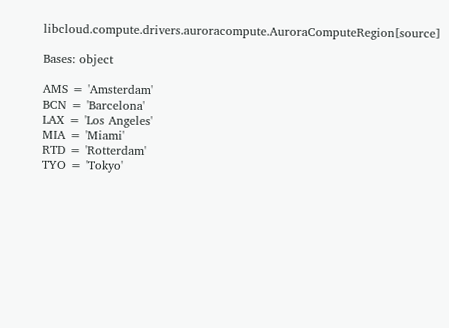libcloud.compute.drivers.auroracompute.AuroraComputeRegion[source]

Bases: object

AMS = 'Amsterdam'
BCN = 'Barcelona'
LAX = 'Los Angeles'
MIA = 'Miami'
RTD = 'Rotterdam'
TYO = 'Tokyo'